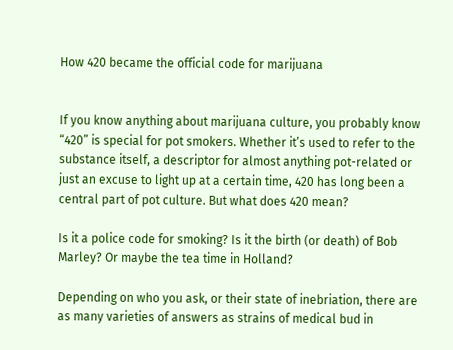How 420 became the official code for marijuana


If you know anything about marijuana culture, you probably know “420” is special for pot smokers. Whether it’s used to refer to the substance itself, a descriptor for almost anything pot-related or just an excuse to light up at a certain time, 420 has long been a central part of pot culture. But what does 420 mean?

Is it a police code for smoking? Is it the birth (or death) of Bob Marley? Or maybe the tea time in Holland?

Depending on who you ask, or their state of inebriation, there are as many varieties of answers as strains of medical bud in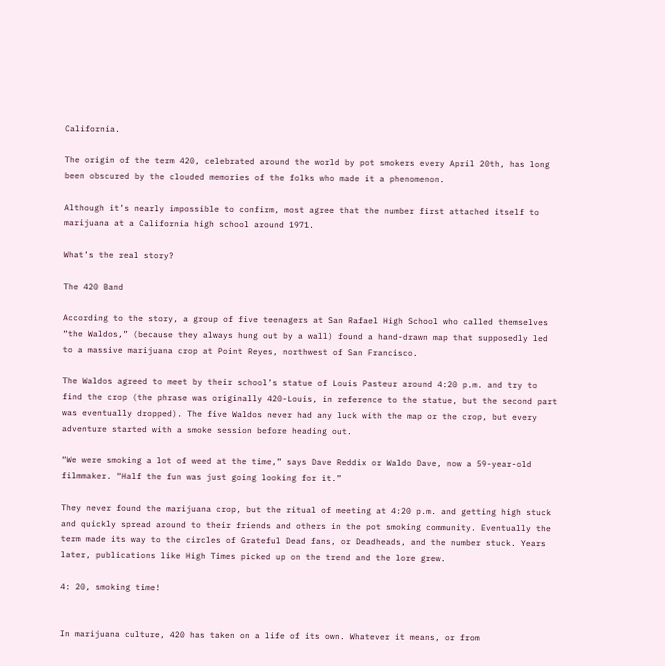California.

The origin of the term 420, celebrated around the world by pot smokers every April 20th, has long been obscured by the clouded memories of the folks who made it a phenomenon.

Although it’s nearly impossible to confirm, most agree that the number first attached itself to marijuana at a California high school around 1971.

What’s the real story?

The 420 Band

According to the story, a group of five teenagers at San Rafael High School who called themselves “the Waldos,” (because they always hung out by a wall) found a hand-drawn map that supposedly led to a massive marijuana crop at Point Reyes, northwest of San Francisco.

The Waldos agreed to meet by their school’s statue of Louis Pasteur around 4:20 p.m. and try to find the crop (the phrase was originally 420-Louis, in reference to the statue, but the second part was eventually dropped). The five Waldos never had any luck with the map or the crop, but every adventure started with a smoke session before heading out.

“We were smoking a lot of weed at the time,” says Dave Reddix or Waldo Dave, now a 59-year-old filmmaker. “Half the fun was just going looking for it.”

They never found the marijuana crop, but the ritual of meeting at 4:20 p.m. and getting high stuck and quickly spread around to their friends and others in the pot smoking community. Eventually the term made its way to the circles of Grateful Dead fans, or Deadheads, and the number stuck. Years later, publications like High Times picked up on the trend and the lore grew.

4: 20, smoking time!


In marijuana culture, 420 has taken on a life of its own. Whatever it means, or from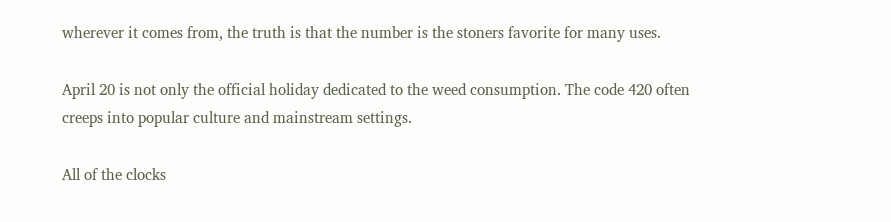wherever it comes from, the truth is that the number is the stoners favorite for many uses.

April 20 is not only the official holiday dedicated to the weed consumption. The code 420 often creeps into popular culture and mainstream settings.

All of the clocks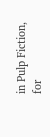in Pulp Fiction, for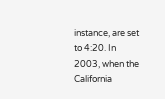instance, are set to 4:20. In 2003, when the California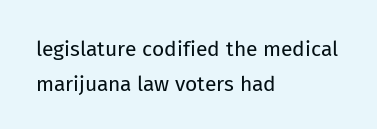legislature codified the medical marijuana law voters had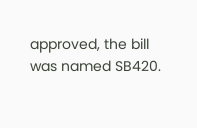approved, the bill was named SB420.